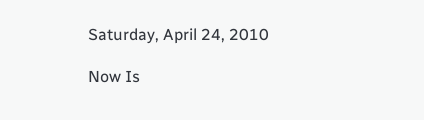Saturday, April 24, 2010

Now Is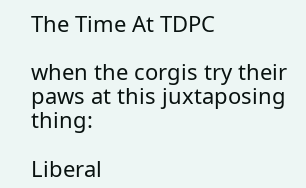The Time At TDPC

when the corgis try their paws at this juxtaposing thing:

Liberal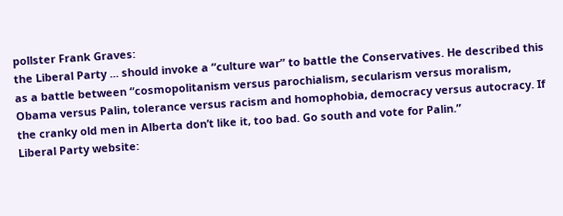pollster Frank Graves:
the Liberal Party ... should invoke a “culture war” to battle the Conservatives. He described this as a battle between “cosmopolitanism versus parochialism, secularism versus moralism, Obama versus Palin, tolerance versus racism and homophobia, democracy versus autocracy. If the cranky old men in Alberta don’t like it, too bad. Go south and vote for Palin.”
Liberal Party website: